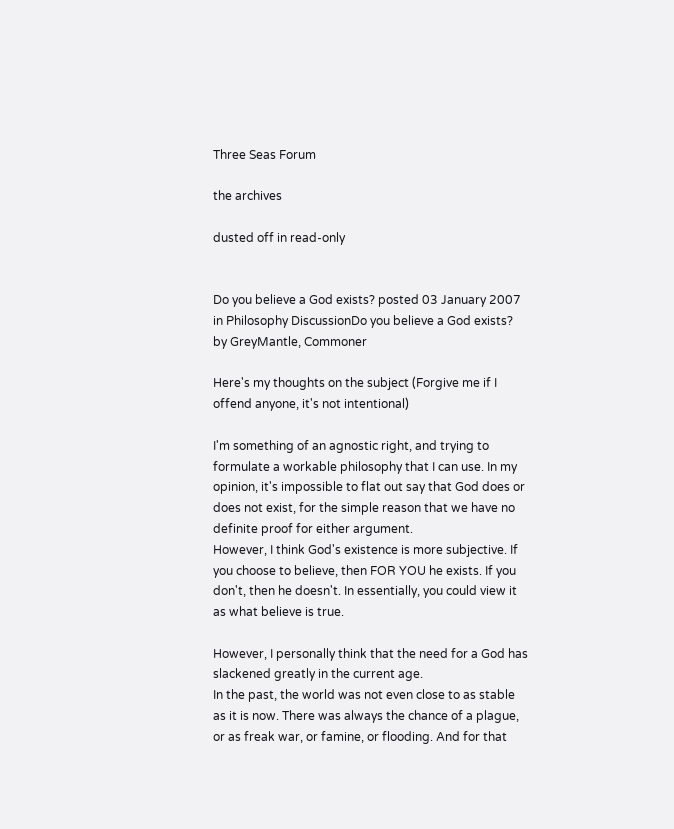Three Seas Forum

the archives

dusted off in read-only


Do you believe a God exists? posted 03 January 2007 in Philosophy DiscussionDo you believe a God exists? by GreyMantle, Commoner

Here's my thoughts on the subject (Forgive me if I offend anyone, it's not intentional)

I'm something of an agnostic right, and trying to formulate a workable philosophy that I can use. In my opinion, it's impossible to flat out say that God does or does not exist, for the simple reason that we have no definite proof for either argument.
However, I think God's existence is more subjective. If you choose to believe, then FOR YOU he exists. If you don't, then he doesn't. In essentially, you could view it as what believe is true.

However, I personally think that the need for a God has slackened greatly in the current age.
In the past, the world was not even close to as stable as it is now. There was always the chance of a plague, or as freak war, or famine, or flooding. And for that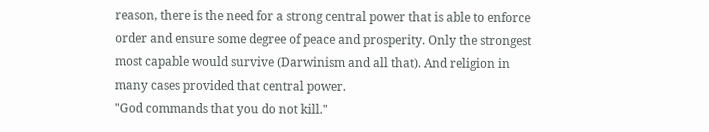reason, there is the need for a strong central power that is able to enforce order and ensure some degree of peace and prosperity. Only the strongest most capable would survive (Darwinism and all that). And religion in many cases provided that central power.
"God commands that you do not kill."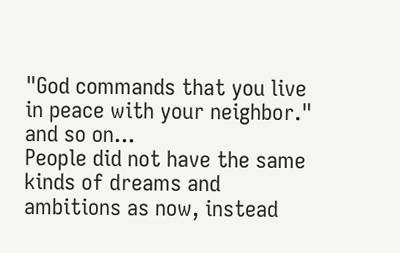"God commands that you live in peace with your neighbor." and so on...
People did not have the same kinds of dreams and ambitions as now, instead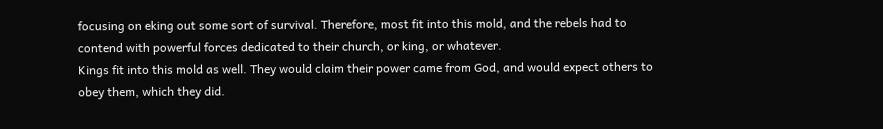focusing on eking out some sort of survival. Therefore, most fit into this mold, and the rebels had to contend with powerful forces dedicated to their church, or king, or whatever.
Kings fit into this mold as well. They would claim their power came from God, and would expect others to obey them, which they did.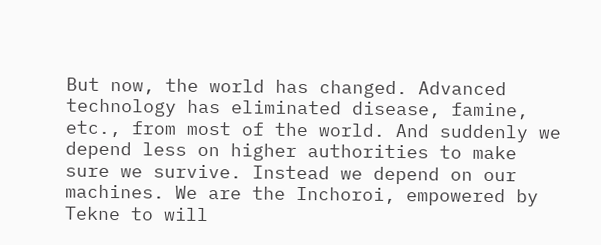But now, the world has changed. Advanced technology has eliminated disease, famine, etc., from most of the world. And suddenly we depend less on higher authorities to make sure we survive. Instead we depend on our machines. We are the Inchoroi, empowered by Tekne to will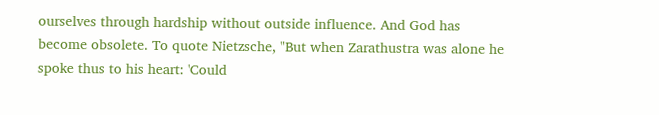ourselves through hardship without outside influence. And God has become obsolete. To quote Nietzsche, "But when Zarathustra was alone he spoke thus to his heart: 'Could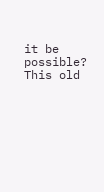it be possible? This old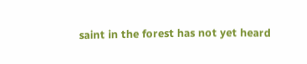saint in the forest has not yet heard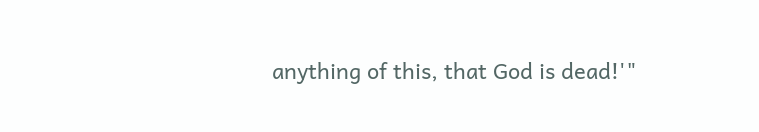anything of this, that God is dead!'"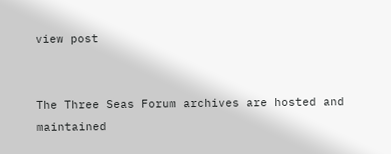view post


The Three Seas Forum archives are hosted and maintained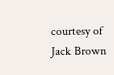courtesy of Jack Brown